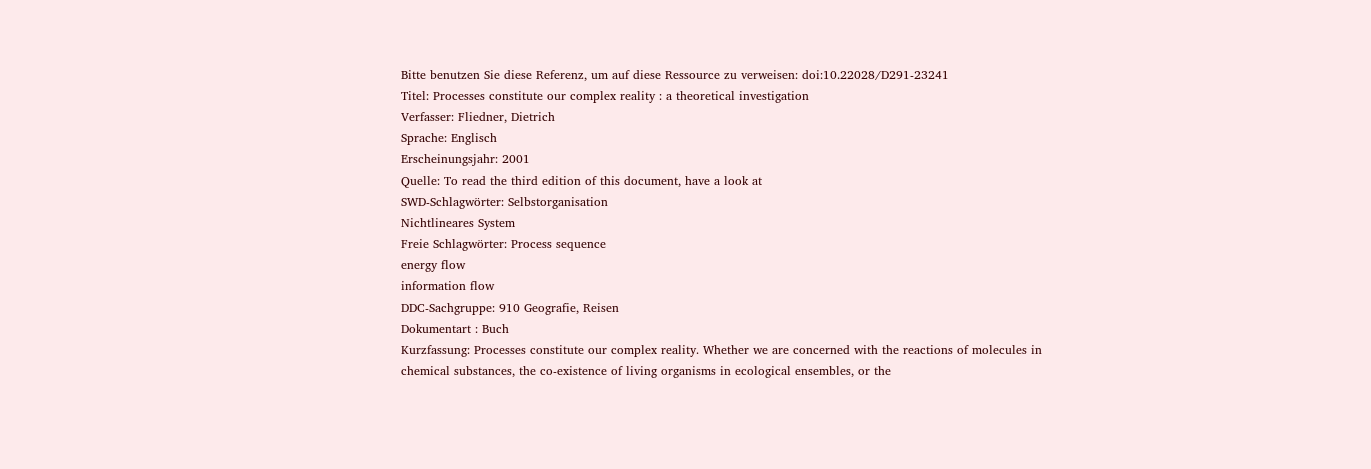Bitte benutzen Sie diese Referenz, um auf diese Ressource zu verweisen: doi:10.22028/D291-23241
Titel: Processes constitute our complex reality : a theoretical investigation
Verfasser: Fliedner, Dietrich
Sprache: Englisch
Erscheinungsjahr: 2001
Quelle: To read the third edition of this document, have a look at
SWD-Schlagwörter: Selbstorganisation
Nichtlineares System
Freie Schlagwörter: Process sequence
energy flow
information flow
DDC-Sachgruppe: 910 Geografie, Reisen
Dokumentart : Buch
Kurzfassung: Processes constitute our complex reality. Whether we are concerned with the reactions of molecules in chemical substances, the co-existence of living organisms in ecological ensembles, or the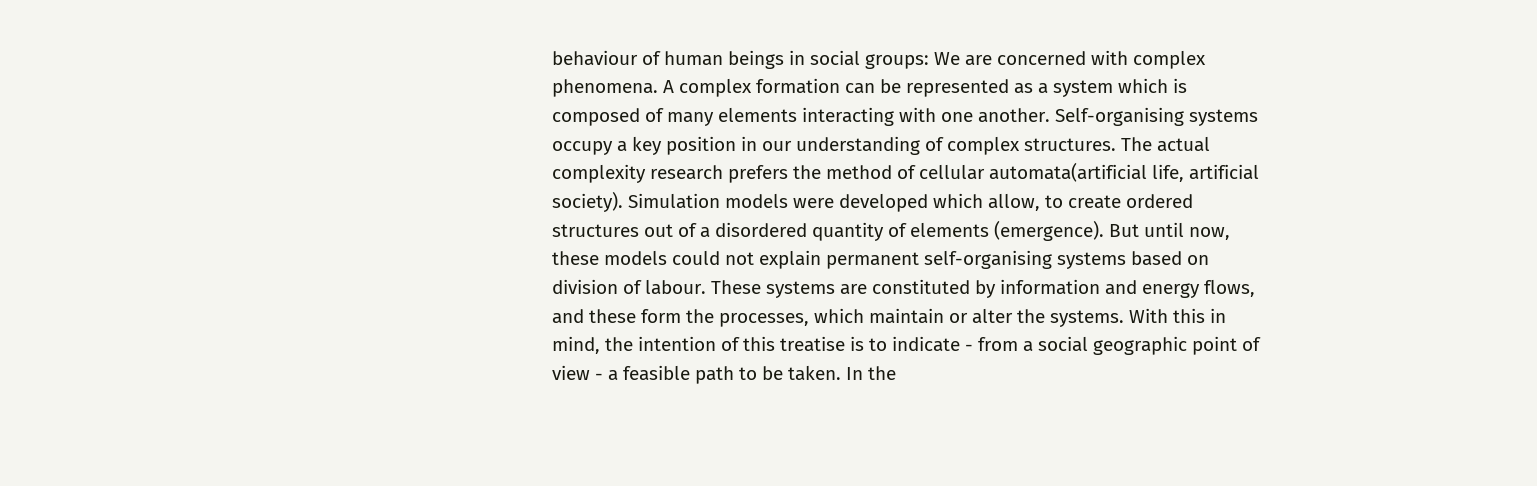behaviour of human beings in social groups: We are concerned with complex phenomena. A complex formation can be represented as a system which is composed of many elements interacting with one another. Self-organising systems occupy a key position in our understanding of complex structures. The actual complexity research prefers the method of cellular automata(artificial life, artificial society). Simulation models were developed which allow, to create ordered structures out of a disordered quantity of elements (emergence). But until now, these models could not explain permanent self-organising systems based on division of labour. These systems are constituted by information and energy flows, and these form the processes, which maintain or alter the systems. With this in mind, the intention of this treatise is to indicate - from a social geographic point of view - a feasible path to be taken. In the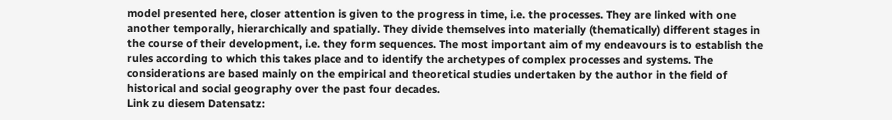model presented here, closer attention is given to the progress in time, i.e. the processes. They are linked with one another temporally, hierarchically and spatially. They divide themselves into materially (thematically) different stages in the course of their development, i.e. they form sequences. The most important aim of my endeavours is to establish the rules according to which this takes place and to identify the archetypes of complex processes and systems. The considerations are based mainly on the empirical and theoretical studies undertaken by the author in the field of historical and social geography over the past four decades.
Link zu diesem Datensatz: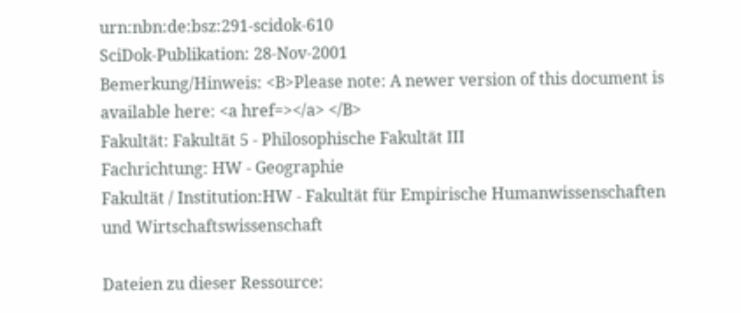urn:nbn:de:bsz:291-scidok-610
SciDok-Publikation: 28-Nov-2001
Bemerkung/Hinweis: <B>Please note: A newer version of this document is available here: <a href=></a> </B>
Fakultät: Fakultät 5 - Philosophische Fakultät III
Fachrichtung: HW - Geographie
Fakultät / Institution:HW - Fakultät für Empirische Humanwissenschaften und Wirtschaftswissenschaft

Dateien zu dieser Ressource: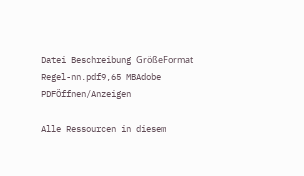Datei Beschreibung GrößeFormat
Regel-nn.pdf9,65 MBAdobe PDFÖffnen/Anzeigen

Alle Ressourcen in diesem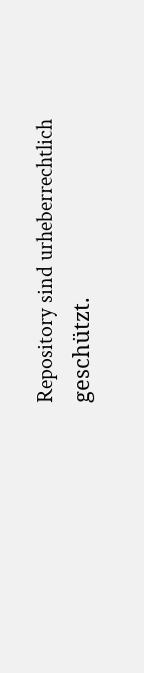Repository sind urheberrechtlich geschützt.